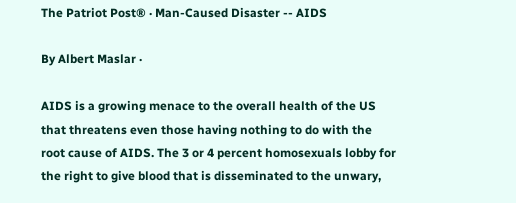The Patriot Post® · Man-Caused Disaster -- AIDS

By Albert Maslar ·

AIDS is a growing menace to the overall health of the US that threatens even those having nothing to do with the root cause of AIDS. The 3 or 4 percent homosexuals lobby for the right to give blood that is disseminated to the unwary,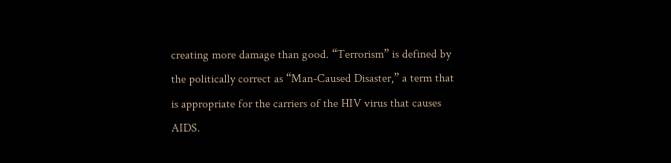creating more damage than good. “Terrorism” is defined by the politically correct as “Man-Caused Disaster,” a term that is appropriate for the carriers of the HIV virus that causes AIDS.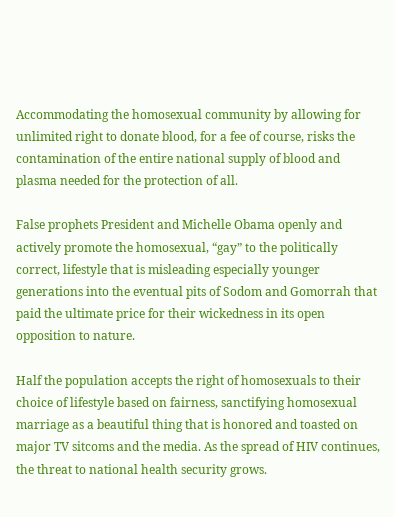Accommodating the homosexual community by allowing for unlimited right to donate blood, for a fee of course, risks the contamination of the entire national supply of blood and plasma needed for the protection of all.

False prophets President and Michelle Obama openly and actively promote the homosexual, “gay” to the politically correct, lifestyle that is misleading especially younger generations into the eventual pits of Sodom and Gomorrah that paid the ultimate price for their wickedness in its open opposition to nature.

Half the population accepts the right of homosexuals to their choice of lifestyle based on fairness, sanctifying homosexual marriage as a beautiful thing that is honored and toasted on major TV sitcoms and the media. As the spread of HIV continues, the threat to national health security grows.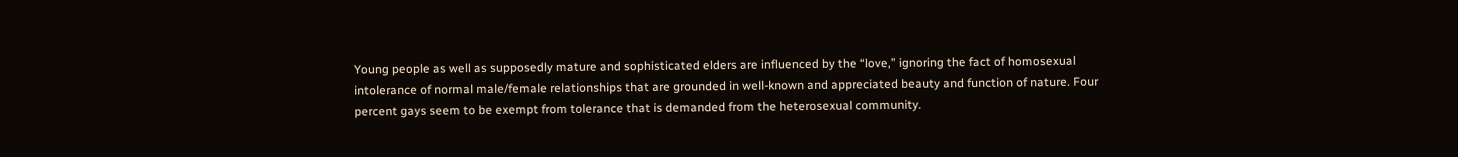Young people as well as supposedly mature and sophisticated elders are influenced by the “love,” ignoring the fact of homosexual intolerance of normal male/female relationships that are grounded in well-known and appreciated beauty and function of nature. Four percent gays seem to be exempt from tolerance that is demanded from the heterosexual community.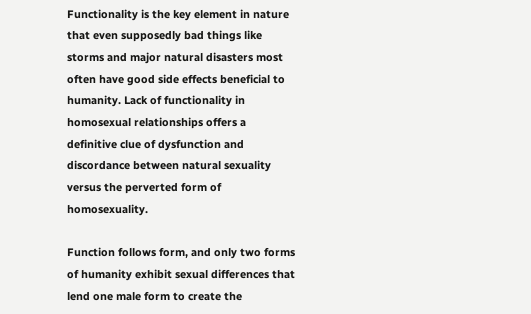Functionality is the key element in nature that even supposedly bad things like storms and major natural disasters most often have good side effects beneficial to humanity. Lack of functionality in homosexual relationships offers a definitive clue of dysfunction and discordance between natural sexuality versus the perverted form of homosexuality.

Function follows form, and only two forms of humanity exhibit sexual differences that lend one male form to create the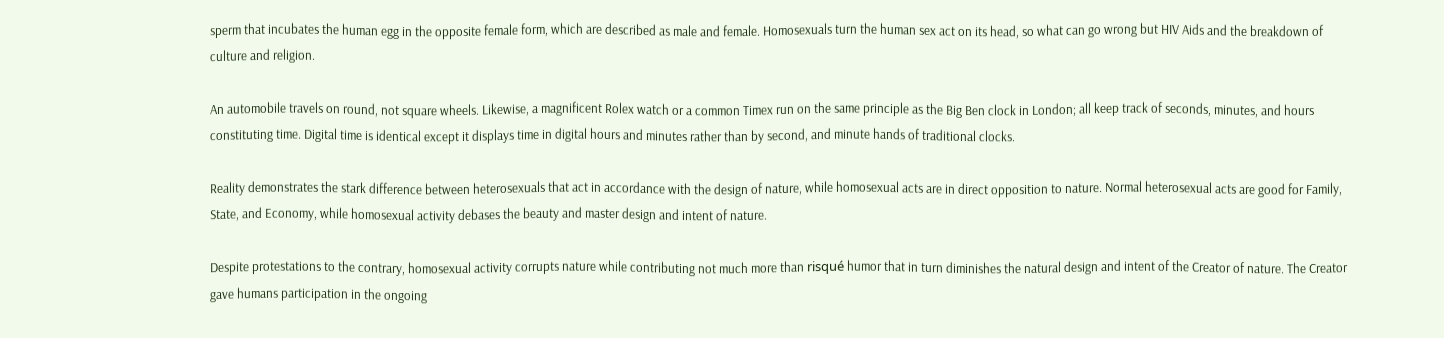sperm that incubates the human egg in the opposite female form, which are described as male and female. Homosexuals turn the human sex act on its head, so what can go wrong but HIV Aids and the breakdown of culture and religion.

An automobile travels on round, not square wheels. Likewise, a magnificent Rolex watch or a common Timex run on the same principle as the Big Ben clock in London; all keep track of seconds, minutes, and hours constituting time. Digital time is identical except it displays time in digital hours and minutes rather than by second, and minute hands of traditional clocks.

Reality demonstrates the stark difference between heterosexuals that act in accordance with the design of nature, while homosexual acts are in direct opposition to nature. Normal heterosexual acts are good for Family, State, and Economy, while homosexual activity debases the beauty and master design and intent of nature.

Despite protestations to the contrary, homosexual activity corrupts nature while contributing not much more than risqué humor that in turn diminishes the natural design and intent of the Creator of nature. The Creator gave humans participation in the ongoing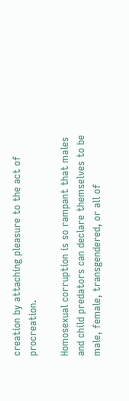creation by attaching pleasure to the act of procreation.

Homosexual corruption is so rampant that males and child predators can declare themselves to be male, female, transgendered, or all of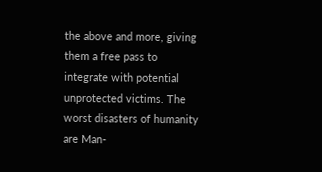the above and more, giving them a free pass to integrate with potential unprotected victims. The worst disasters of humanity are Man-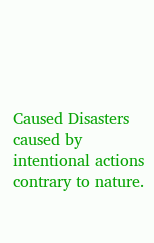Caused Disasters caused by intentional actions contrary to nature.